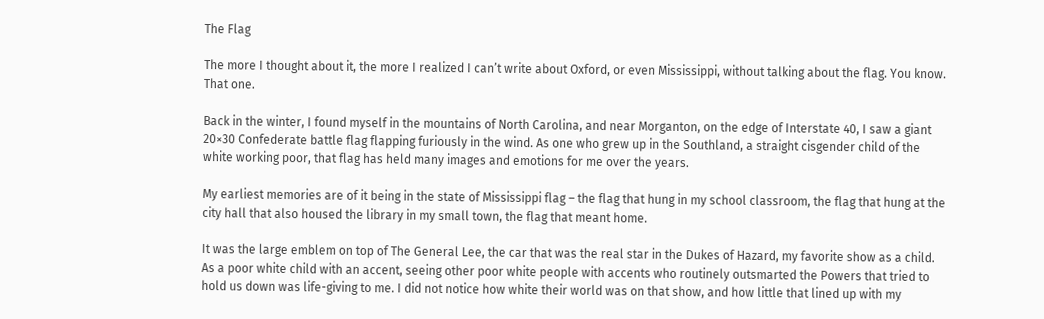The Flag

The more I thought about it, the more I realized I can’t write about Oxford, or even Mississippi, without talking about the flag. You know. That one.

Back in the winter, I found myself in the mountains of North Carolina, and near Morganton, on the edge of Interstate 40, I saw a giant 20×30 Confederate battle flag flapping furiously in the wind. As one who grew up in the Southland, a straight cisgender child of the white working poor, that flag has held many images and emotions for me over the years.

My earliest memories are of it being in the state of Mississippi flag – the flag that hung in my school classroom, the flag that hung at the city hall that also housed the library in my small town, the flag that meant home.

It was the large emblem on top of The General Lee, the car that was the real star in the Dukes of Hazard, my favorite show as a child. As a poor white child with an accent, seeing other poor white people with accents who routinely outsmarted the Powers that tried to hold us down was life-giving to me. I did not notice how white their world was on that show, and how little that lined up with my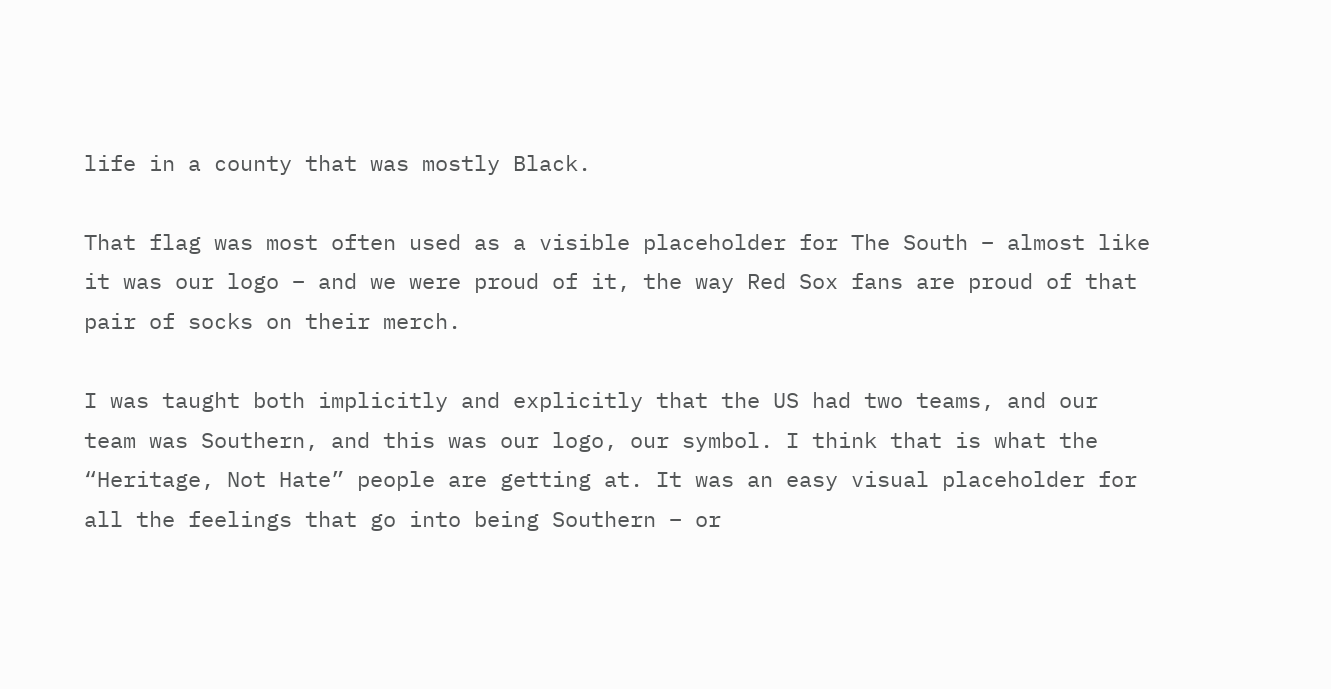life in a county that was mostly Black.

That flag was most often used as a visible placeholder for The South – almost like it was our logo – and we were proud of it, the way Red Sox fans are proud of that pair of socks on their merch.

I was taught both implicitly and explicitly that the US had two teams, and our team was Southern, and this was our logo, our symbol. I think that is what the “Heritage, Not Hate” people are getting at. It was an easy visual placeholder for all the feelings that go into being Southern – or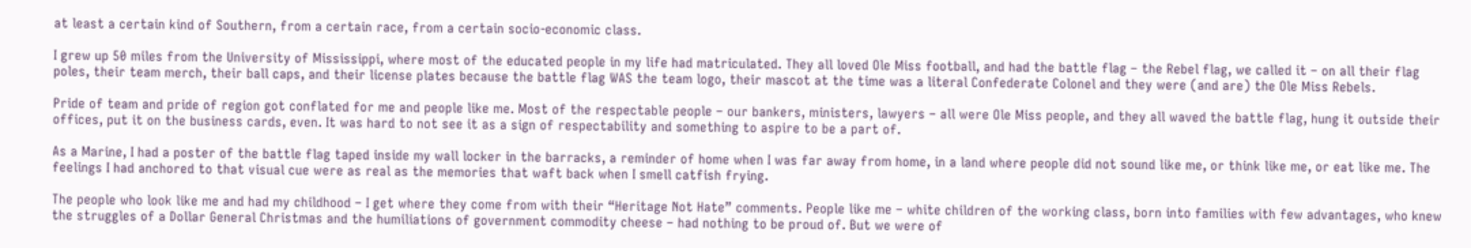at least a certain kind of Southern, from a certain race, from a certain socio-economic class.

I grew up 50 miles from the University of Mississippi, where most of the educated people in my life had matriculated. They all loved Ole Miss football, and had the battle flag – the Rebel flag, we called it – on all their flag poles, their team merch, their ball caps, and their license plates because the battle flag WAS the team logo, their mascot at the time was a literal Confederate Colonel and they were (and are) the Ole Miss Rebels.

Pride of team and pride of region got conflated for me and people like me. Most of the respectable people – our bankers, ministers, lawyers – all were Ole Miss people, and they all waved the battle flag, hung it outside their offices, put it on the business cards, even. It was hard to not see it as a sign of respectability and something to aspire to be a part of.

As a Marine, I had a poster of the battle flag taped inside my wall locker in the barracks, a reminder of home when I was far away from home, in a land where people did not sound like me, or think like me, or eat like me. The feelings I had anchored to that visual cue were as real as the memories that waft back when I smell catfish frying.

The people who look like me and had my childhood – I get where they come from with their “Heritage Not Hate” comments. People like me – white children of the working class, born into families with few advantages, who knew the struggles of a Dollar General Christmas and the humiliations of government commodity cheese – had nothing to be proud of. But we were of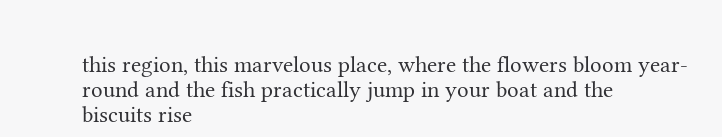this region, this marvelous place, where the flowers bloom year-round and the fish practically jump in your boat and the biscuits rise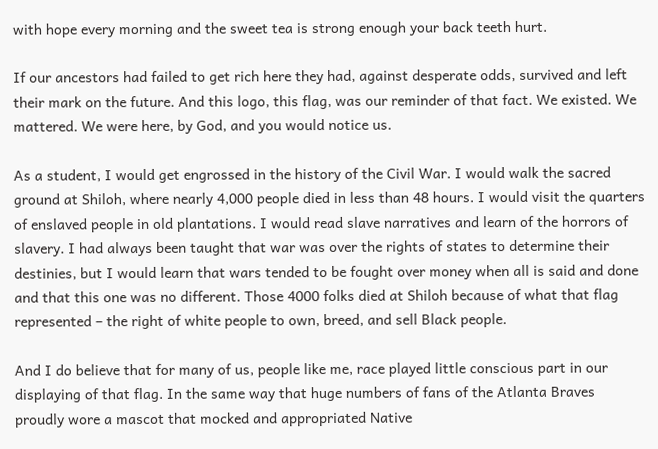with hope every morning and the sweet tea is strong enough your back teeth hurt.

If our ancestors had failed to get rich here they had, against desperate odds, survived and left their mark on the future. And this logo, this flag, was our reminder of that fact. We existed. We mattered. We were here, by God, and you would notice us.

As a student, I would get engrossed in the history of the Civil War. I would walk the sacred ground at Shiloh, where nearly 4,000 people died in less than 48 hours. I would visit the quarters of enslaved people in old plantations. I would read slave narratives and learn of the horrors of slavery. I had always been taught that war was over the rights of states to determine their destinies, but I would learn that wars tended to be fought over money when all is said and done and that this one was no different. Those 4000 folks died at Shiloh because of what that flag represented – the right of white people to own, breed, and sell Black people.

And I do believe that for many of us, people like me, race played little conscious part in our displaying of that flag. In the same way that huge numbers of fans of the Atlanta Braves proudly wore a mascot that mocked and appropriated Native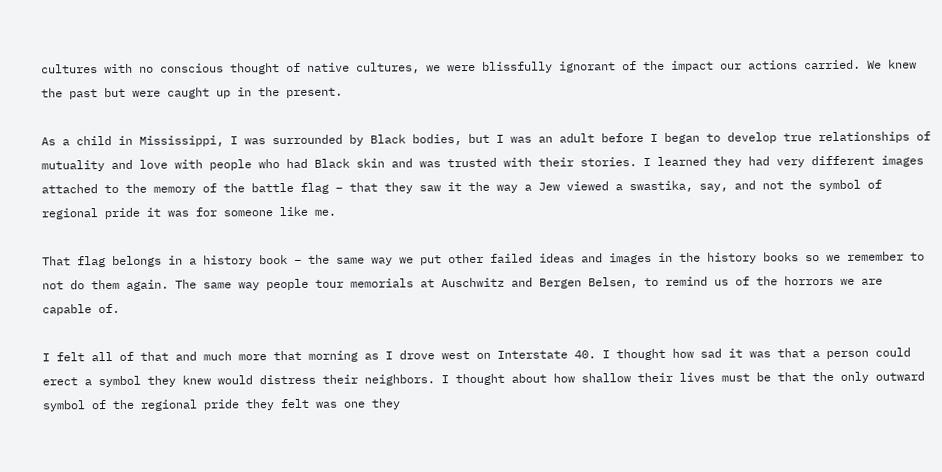cultures with no conscious thought of native cultures, we were blissfully ignorant of the impact our actions carried. We knew the past but were caught up in the present.

As a child in Mississippi, I was surrounded by Black bodies, but I was an adult before I began to develop true relationships of mutuality and love with people who had Black skin and was trusted with their stories. I learned they had very different images attached to the memory of the battle flag – that they saw it the way a Jew viewed a swastika, say, and not the symbol of regional pride it was for someone like me.

That flag belongs in a history book – the same way we put other failed ideas and images in the history books so we remember to not do them again. The same way people tour memorials at Auschwitz and Bergen Belsen, to remind us of the horrors we are capable of.

I felt all of that and much more that morning as I drove west on Interstate 40. I thought how sad it was that a person could erect a symbol they knew would distress their neighbors. I thought about how shallow their lives must be that the only outward symbol of the regional pride they felt was one they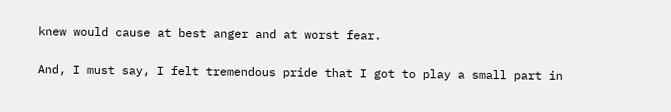knew would cause at best anger and at worst fear.

And, I must say, I felt tremendous pride that I got to play a small part in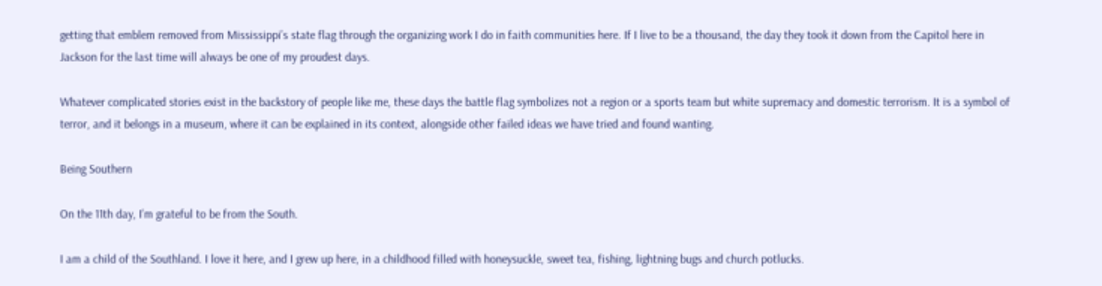getting that emblem removed from Mississippi’s state flag through the organizing work I do in faith communities here. If I live to be a thousand, the day they took it down from the Capitol here in Jackson for the last time will always be one of my proudest days.

Whatever complicated stories exist in the backstory of people like me, these days the battle flag symbolizes not a region or a sports team but white supremacy and domestic terrorism. It is a symbol of terror, and it belongs in a museum, where it can be explained in its context, alongside other failed ideas we have tried and found wanting.

Being Southern

On the 11th day, I’m grateful to be from the South.

I am a child of the Southland. I love it here, and I grew up here, in a childhood filled with honeysuckle, sweet tea, fishing, lightning bugs and church potlucks.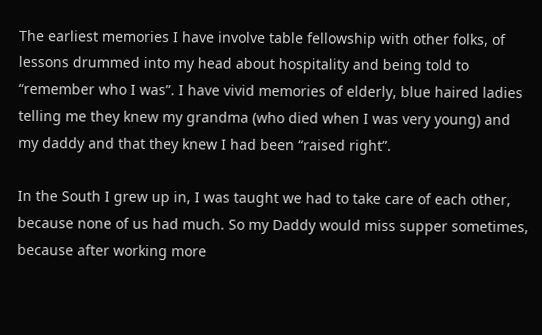The earliest memories I have involve table fellowship with other folks, of lessons drummed into my head about hospitality and being told to “remember who I was”. I have vivid memories of elderly, blue haired ladies telling me they knew my grandma (who died when I was very young) and my daddy and that they knew I had been “raised right”.

In the South I grew up in, I was taught we had to take care of each other, because none of us had much. So my Daddy would miss supper sometimes, because after working more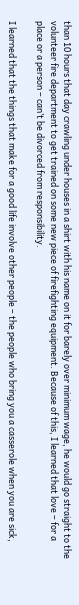than 10 hours that day crawling under houses in a shirt with his name on it for barely over minimum wage, he would go straight to the volunteer fire department to get trained on some new piece of firefighting equipment. Because of this, I learned that love – for a place or a person – can’t be divorced from responsibility.

I learned that the things that make for a good life involve other people – the people who bring you a casserole when you are sick,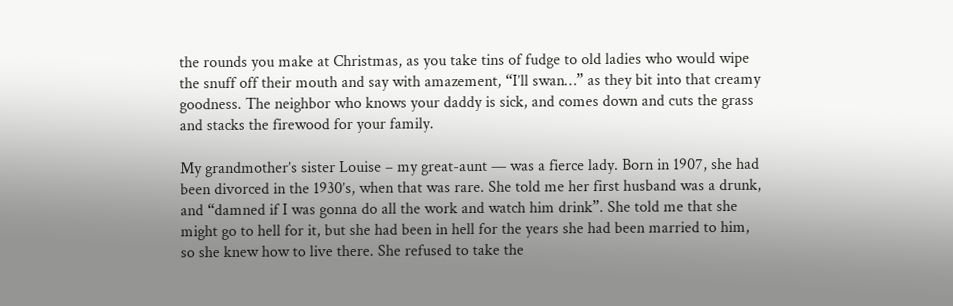the rounds you make at Christmas, as you take tins of fudge to old ladies who would wipe the snuff off their mouth and say with amazement, “I’ll swan…” as they bit into that creamy goodness. The neighbor who knows your daddy is sick, and comes down and cuts the grass and stacks the firewood for your family.

My grandmother’s sister Louise – my great-aunt — was a fierce lady. Born in 1907, she had been divorced in the 1930’s, when that was rare. She told me her first husband was a drunk, and “damned if I was gonna do all the work and watch him drink”. She told me that she might go to hell for it, but she had been in hell for the years she had been married to him, so she knew how to live there. She refused to take the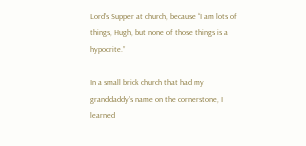Lord’s Supper at church, because “I am lots of things, Hugh, but none of those things is a hypocrite.”

In a small brick church that had my granddaddy’s name on the cornerstone, I learned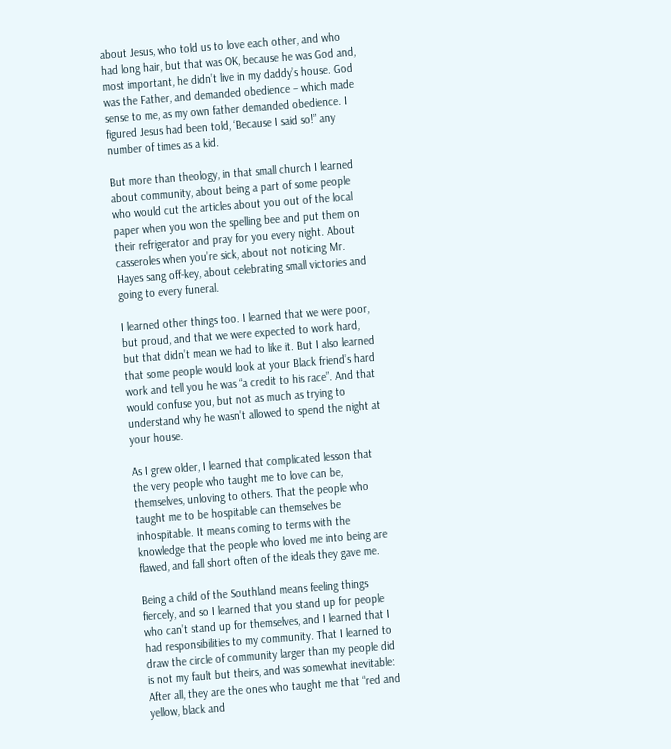about Jesus, who told us to love each other, and who had long hair, but that was OK, because he was God and, most important, he didn’t live in my daddy’s house. God was the Father, and demanded obedience – which made sense to me, as my own father demanded obedience. I figured Jesus had been told, ‘Because I said so!” any number of times as a kid.

But more than theology, in that small church I learned about community, about being a part of some people who would cut the articles about you out of the local paper when you won the spelling bee and put them on their refrigerator and pray for you every night. About casseroles when you’re sick, about not noticing Mr. Hayes sang off-key, about celebrating small victories and going to every funeral.

I learned other things too. I learned that we were poor, but proud, and that we were expected to work hard, but that didn’t mean we had to like it. But I also learned that some people would look at your Black friend’s hard work and tell you he was “a credit to his race”. And that would confuse you, but not as much as trying to understand why he wasn’t allowed to spend the night at your house.

As I grew older, I learned that complicated lesson that the very people who taught me to love can be, themselves, unloving to others. That the people who taught me to be hospitable can themselves be inhospitable. It means coming to terms with the knowledge that the people who loved me into being are flawed, and fall short often of the ideals they gave me.

Being a child of the Southland means feeling things fiercely, and so I learned that you stand up for people who can’t stand up for themselves, and I learned that I had responsibilities to my community. That I learned to draw the circle of community larger than my people did is not my fault but theirs, and was somewhat inevitable: After all, they are the ones who taught me that “red and yellow, black and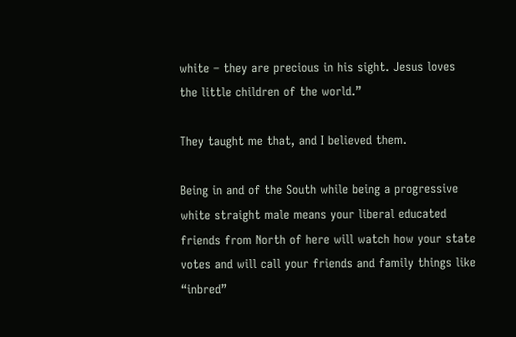white – they are precious in his sight. Jesus loves the little children of the world.”

They taught me that, and I believed them.

Being in and of the South while being a progressive white straight male means your liberal educated friends from North of here will watch how your state votes and will call your friends and family things like “inbred”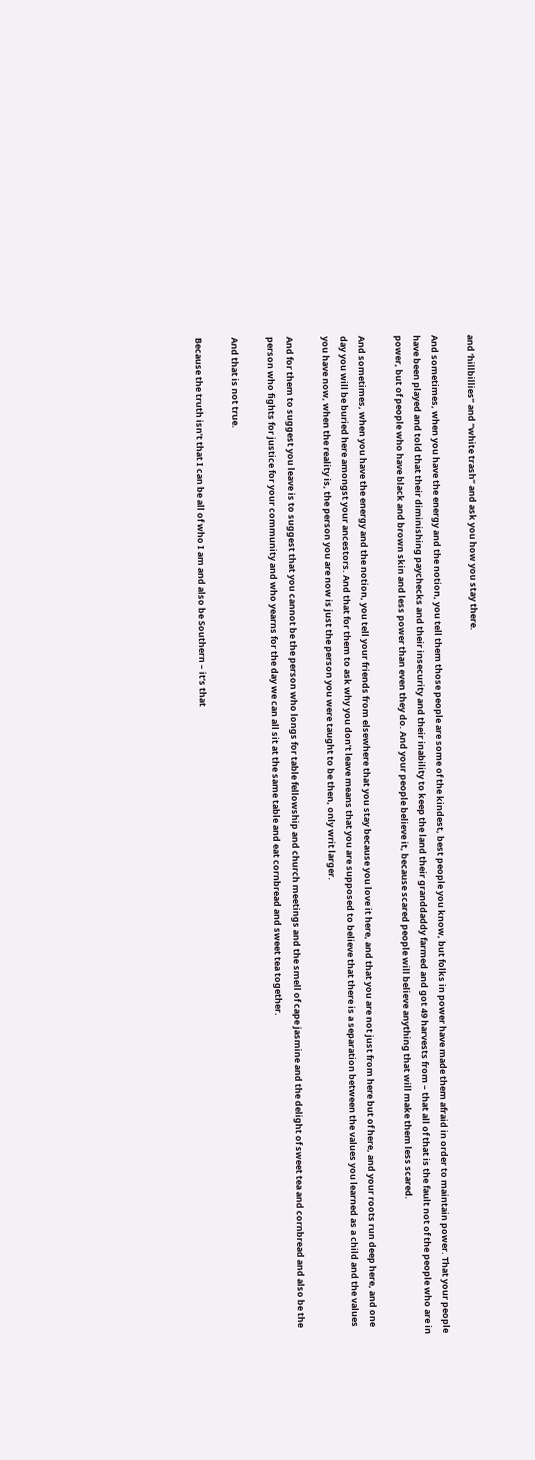and ‘hillbillies” and “white trash” and ask you how you stay there.

And sometimes, when you have the energy and the notion, you tell them those people are some of the kindest, best people you know, but folks in power have made them afraid in order to maintain power. That your people have been played and told that their diminishing paychecks and their insecurity and their inability to keep the land their granddaddy farmed and got 49 harvests from – that all of that is the fault not of the people who are in power, but of people who have black and brown skin and less power than even they do. And your people believe it, because scared people will believe anything that will make them less scared.

And sometimes, when you have the energy and the notion, you tell your friends from elsewhere that you stay because you love it here, and that you are not just from here but of here, and your roots run deep here, and one day you will be buried here amongst your ancestors. And that for them to ask why you don’t leave means that you are supposed to believe that there is a separation between the values you learned as a child and the values you have now, when the reality is, the person you are now is just the person you were taught to be then, only writ larger.

And for them to suggest you leave is to suggest that you cannot be the person who longs for table fellowship and church meetings and the smell of cape jasmine and the delight of sweet tea and cornbread and also be the person who fights for justice for your community and who yearns for the day we can all sit at the same table and eat cornbread and sweet tea together.

And that is not true.

Because the truth isn’t that I can be all of who I am and also be Southern – it’s that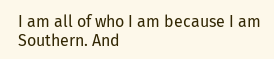I am all of who I am because I am Southern. And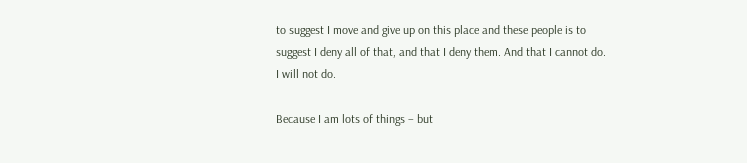to suggest I move and give up on this place and these people is to suggest I deny all of that, and that I deny them. And that I cannot do. I will not do.

Because I am lots of things – but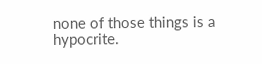none of those things is a hypocrite.